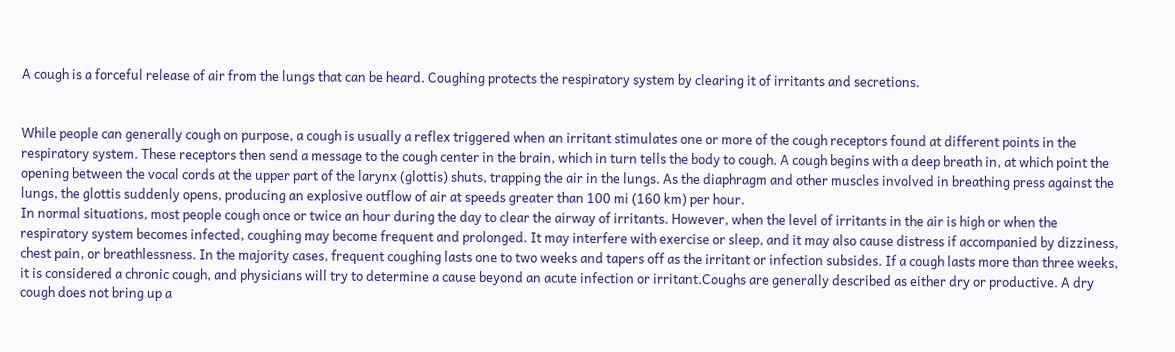A cough is a forceful release of air from the lungs that can be heard. Coughing protects the respiratory system by clearing it of irritants and secretions.


While people can generally cough on purpose, a cough is usually a reflex triggered when an irritant stimulates one or more of the cough receptors found at different points in the respiratory system. These receptors then send a message to the cough center in the brain, which in turn tells the body to cough. A cough begins with a deep breath in, at which point the opening between the vocal cords at the upper part of the larynx (glottis) shuts, trapping the air in the lungs. As the diaphragm and other muscles involved in breathing press against the lungs, the glottis suddenly opens, producing an explosive outflow of air at speeds greater than 100 mi (160 km) per hour.
In normal situations, most people cough once or twice an hour during the day to clear the airway of irritants. However, when the level of irritants in the air is high or when the respiratory system becomes infected, coughing may become frequent and prolonged. It may interfere with exercise or sleep, and it may also cause distress if accompanied by dizziness, chest pain, or breathlessness. In the majority cases, frequent coughing lasts one to two weeks and tapers off as the irritant or infection subsides. If a cough lasts more than three weeks, it is considered a chronic cough, and physicians will try to determine a cause beyond an acute infection or irritant.Coughs are generally described as either dry or productive. A dry cough does not bring up a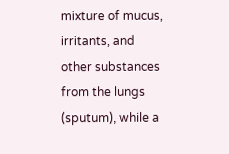mixture of mucus, irritants, and other substances from the lungs (sputum), while a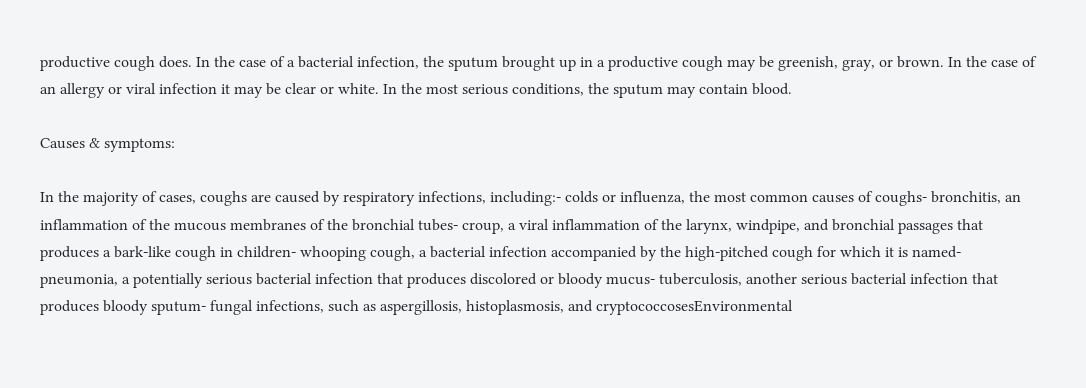productive cough does. In the case of a bacterial infection, the sputum brought up in a productive cough may be greenish, gray, or brown. In the case of an allergy or viral infection it may be clear or white. In the most serious conditions, the sputum may contain blood.

Causes & symptoms:

In the majority of cases, coughs are caused by respiratory infections, including:- colds or influenza, the most common causes of coughs- bronchitis, an inflammation of the mucous membranes of the bronchial tubes- croup, a viral inflammation of the larynx, windpipe, and bronchial passages that produces a bark-like cough in children- whooping cough, a bacterial infection accompanied by the high-pitched cough for which it is named- pneumonia, a potentially serious bacterial infection that produces discolored or bloody mucus- tuberculosis, another serious bacterial infection that produces bloody sputum- fungal infections, such as aspergillosis, histoplasmosis, and cryptococcosesEnvironmental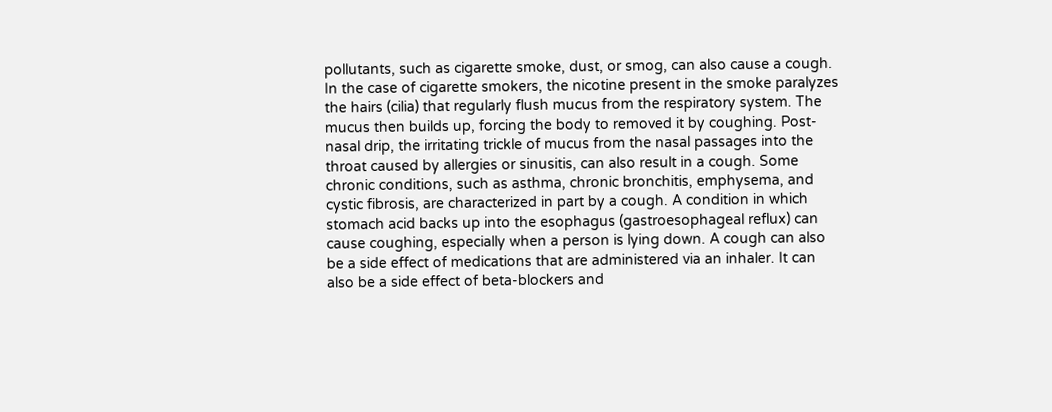pollutants, such as cigarette smoke, dust, or smog, can also cause a cough. In the case of cigarette smokers, the nicotine present in the smoke paralyzes the hairs (cilia) that regularly flush mucus from the respiratory system. The mucus then builds up, forcing the body to removed it by coughing. Post-nasal drip, the irritating trickle of mucus from the nasal passages into the throat caused by allergies or sinusitis, can also result in a cough. Some chronic conditions, such as asthma, chronic bronchitis, emphysema, and cystic fibrosis, are characterized in part by a cough. A condition in which stomach acid backs up into the esophagus (gastroesophageal reflux) can cause coughing, especially when a person is lying down. A cough can also be a side effect of medications that are administered via an inhaler. It can also be a side effect of beta-blockers and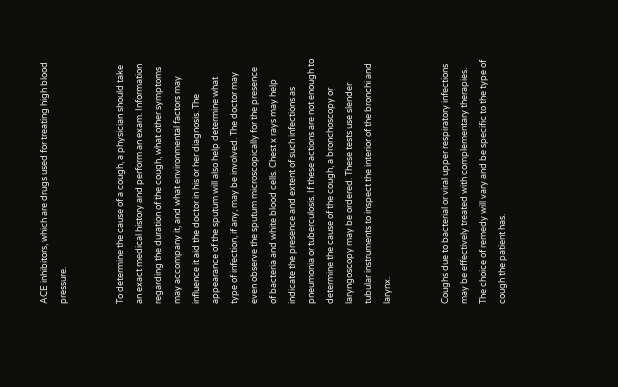ACE inhibitors, which are drugs used for treating high blood pressure.


To determine the cause of a cough, a physician should take an exact medical history and perform an exam. Information regarding the duration of the cough, what other symptoms may accompany it, and what environmental factors may influence it aid the doctor in his or her diagnosis. The appearance of the sputum will also help determine what type of infection, if any, may be involved. The doctor may even observe the sputum microscopically for the presence of bacteria and white blood cells. Chest x rays may help indicate the presence and extent of such infections as pneumonia or tuberculosis. If these actions are not enough to determine the cause of the cough, a bronchoscopy or laryngoscopy may be ordered. These tests use slender tubular instruments to inspect the interior of the bronchi and larynx.


Coughs due to bacterial or viral upper respiratory infections may be effectively treated with complementary therapies. The choice of remedy will vary and be specific to the type of cough the patient has.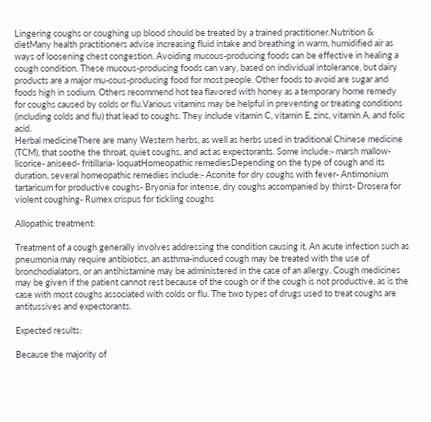Lingering coughs or coughing up blood should be treated by a trained practitioner.Nutrition & dietMany health practitioners advise increasing fluid intake and breathing in warm, humidified air as ways of loosening chest congestion. Avoiding mucous-producing foods can be effective in healing a cough condition. These mucous-producing foods can vary, based on individual intolerance, but dairy products are a major mu-cous-producing food for most people. Other foods to avoid are sugar and foods high in sodium. Others recommend hot tea flavored with honey as a temporary home remedy for coughs caused by colds or flu.Various vitamins may be helpful in preventing or treating conditions (including colds and flu) that lead to coughs. They include vitamin C, vitamin E, zinc, vitamin A, and folic acid.
Herbal medicineThere are many Western herbs, as well as herbs used in traditional Chinese medicine (TCM), that soothe the throat, quiet coughs, and act as expectorants. Some include:- marsh mallow- licorice- aniseed- fritillaria- loquatHomeopathic remediesDepending on the type of cough and its duration, several homeopathic remedies include:- Aconite for dry coughs with fever- Antimonium tartaricum for productive coughs- Bryonia for intense, dry coughs accompanied by thirst- Drosera for violent coughing- Rumex crispus for tickling coughs

Allopathic treatment:

Treatment of a cough generally involves addressing the condition causing it. An acute infection such as pneumonia may require antibiotics, an asthma-induced cough may be treated with the use of bronchodialators, or an antihistamine may be administered in the case of an allergy. Cough medicines may be given if the patient cannot rest because of the cough or if the cough is not productive, as is the case with most coughs associated with colds or flu. The two types of drugs used to treat coughs are antitussives and expectorants.

Expected results:

Because the majority of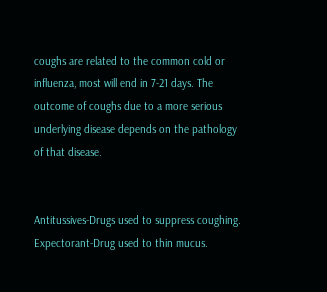coughs are related to the common cold or influenza, most will end in 7-21 days. The outcome of coughs due to a more serious underlying disease depends on the pathology of that disease.


Antitussives-Drugs used to suppress coughing. Expectorant-Drug used to thin mucus.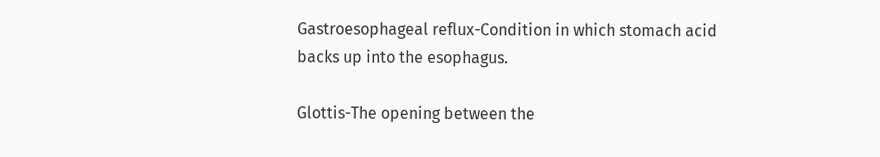Gastroesophageal reflux-Condition in which stomach acid backs up into the esophagus.

Glottis-The opening between the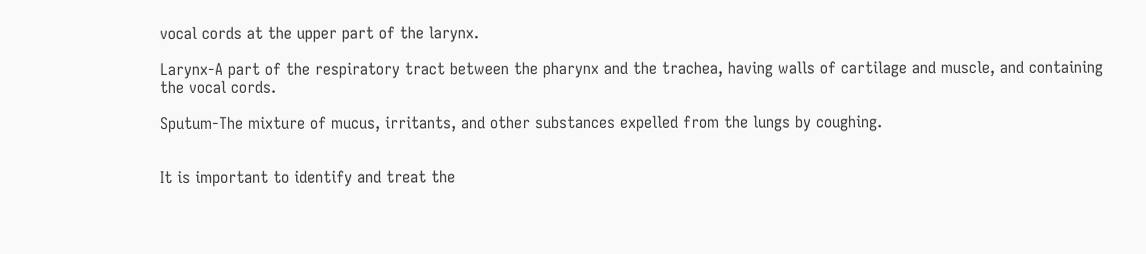vocal cords at the upper part of the larynx.

Larynx-A part of the respiratory tract between the pharynx and the trachea, having walls of cartilage and muscle, and containing the vocal cords.

Sputum-The mixture of mucus, irritants, and other substances expelled from the lungs by coughing.


It is important to identify and treat the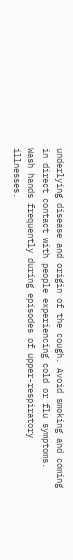underlying disease and origin of the cough. Avoid smoking and coming in direct contact with people experiencing cold or flu symptoms. Wash hands frequently during episodes of upper-respiratory illnesses.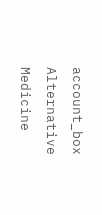account_box Alternative Medicine